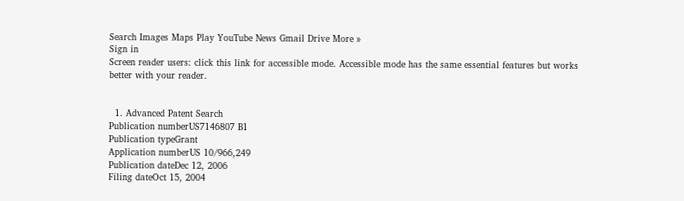Search Images Maps Play YouTube News Gmail Drive More »
Sign in
Screen reader users: click this link for accessible mode. Accessible mode has the same essential features but works better with your reader.


  1. Advanced Patent Search
Publication numberUS7146807 B1
Publication typeGrant
Application numberUS 10/966,249
Publication dateDec 12, 2006
Filing dateOct 15, 2004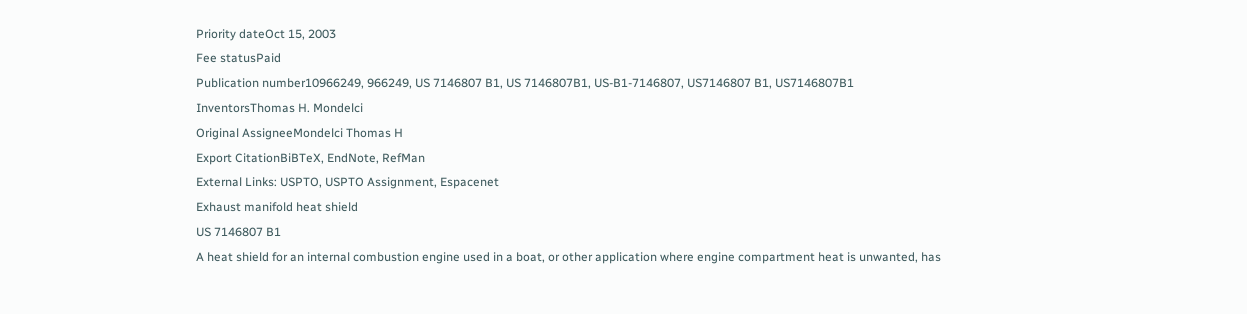Priority dateOct 15, 2003
Fee statusPaid
Publication number10966249, 966249, US 7146807 B1, US 7146807B1, US-B1-7146807, US7146807 B1, US7146807B1
InventorsThomas H. Mondelci
Original AssigneeMondelci Thomas H
Export CitationBiBTeX, EndNote, RefMan
External Links: USPTO, USPTO Assignment, Espacenet
Exhaust manifold heat shield
US 7146807 B1
A heat shield for an internal combustion engine used in a boat, or other application where engine compartment heat is unwanted, has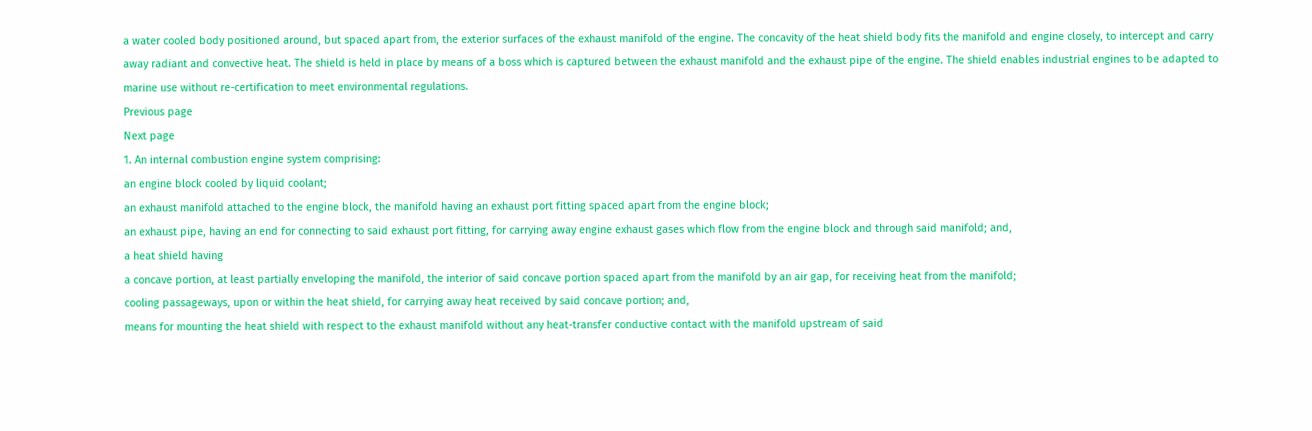a water cooled body positioned around, but spaced apart from, the exterior surfaces of the exhaust manifold of the engine. The concavity of the heat shield body fits the manifold and engine closely, to intercept and carry away radiant and convective heat. The shield is held in place by means of a boss which is captured between the exhaust manifold and the exhaust pipe of the engine. The shield enables industrial engines to be adapted to marine use without re-certification to meet environmental regulations.
Previous page
Next page
1. An internal combustion engine system comprising:
an engine block cooled by liquid coolant;
an exhaust manifold attached to the engine block, the manifold having an exhaust port fitting spaced apart from the engine block;
an exhaust pipe, having an end for connecting to said exhaust port fitting, for carrying away engine exhaust gases which flow from the engine block and through said manifold; and,
a heat shield having
a concave portion, at least partially enveloping the manifold, the interior of said concave portion spaced apart from the manifold by an air gap, for receiving heat from the manifold;
cooling passageways, upon or within the heat shield, for carrying away heat received by said concave portion; and,
means for mounting the heat shield with respect to the exhaust manifold without any heat-transfer conductive contact with the manifold upstream of said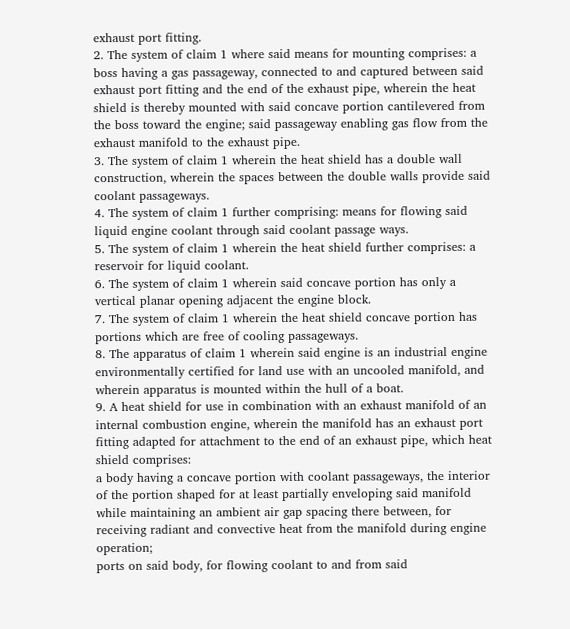exhaust port fitting.
2. The system of claim 1 where said means for mounting comprises: a boss having a gas passageway, connected to and captured between said exhaust port fitting and the end of the exhaust pipe, wherein the heat shield is thereby mounted with said concave portion cantilevered from the boss toward the engine; said passageway enabling gas flow from the exhaust manifold to the exhaust pipe.
3. The system of claim 1 wherein the heat shield has a double wall construction, wherein the spaces between the double walls provide said coolant passageways.
4. The system of claim 1 further comprising: means for flowing said liquid engine coolant through said coolant passage ways.
5. The system of claim 1 wherein the heat shield further comprises: a reservoir for liquid coolant.
6. The system of claim 1 wherein said concave portion has only a vertical planar opening adjacent the engine block.
7. The system of claim 1 wherein the heat shield concave portion has portions which are free of cooling passageways.
8. The apparatus of claim 1 wherein said engine is an industrial engine environmentally certified for land use with an uncooled manifold, and wherein apparatus is mounted within the hull of a boat.
9. A heat shield for use in combination with an exhaust manifold of an internal combustion engine, wherein the manifold has an exhaust port fitting adapted for attachment to the end of an exhaust pipe, which heat shield comprises:
a body having a concave portion with coolant passageways, the interior of the portion shaped for at least partially enveloping said manifold while maintaining an ambient air gap spacing there between, for receiving radiant and convective heat from the manifold during engine operation;
ports on said body, for flowing coolant to and from said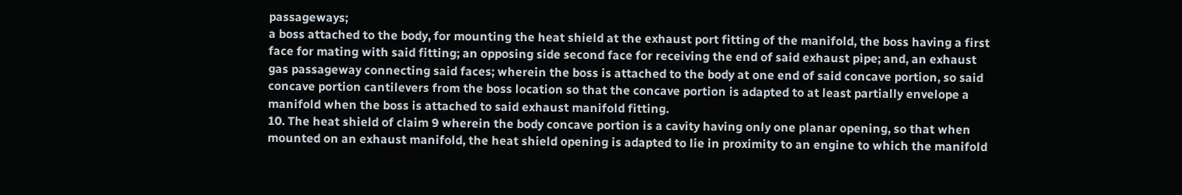passageways;
a boss attached to the body, for mounting the heat shield at the exhaust port fitting of the manifold, the boss having a first face for mating with said fitting; an opposing side second face for receiving the end of said exhaust pipe; and, an exhaust gas passageway connecting said faces; wherein the boss is attached to the body at one end of said concave portion, so said concave portion cantilevers from the boss location so that the concave portion is adapted to at least partially envelope a manifold when the boss is attached to said exhaust manifold fitting.
10. The heat shield of claim 9 wherein the body concave portion is a cavity having only one planar opening, so that when mounted on an exhaust manifold, the heat shield opening is adapted to lie in proximity to an engine to which the manifold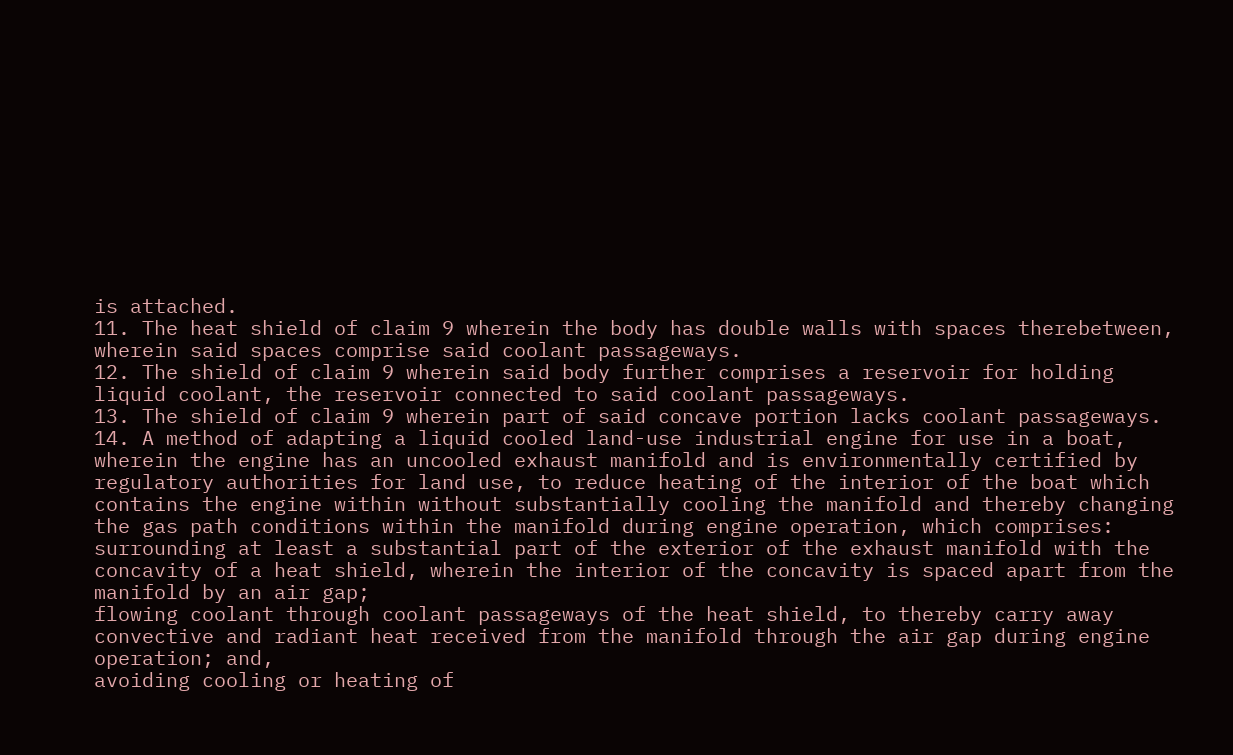is attached.
11. The heat shield of claim 9 wherein the body has double walls with spaces therebetween, wherein said spaces comprise said coolant passageways.
12. The shield of claim 9 wherein said body further comprises a reservoir for holding liquid coolant, the reservoir connected to said coolant passageways.
13. The shield of claim 9 wherein part of said concave portion lacks coolant passageways.
14. A method of adapting a liquid cooled land-use industrial engine for use in a boat, wherein the engine has an uncooled exhaust manifold and is environmentally certified by regulatory authorities for land use, to reduce heating of the interior of the boat which contains the engine within without substantially cooling the manifold and thereby changing the gas path conditions within the manifold during engine operation, which comprises:
surrounding at least a substantial part of the exterior of the exhaust manifold with the concavity of a heat shield, wherein the interior of the concavity is spaced apart from the manifold by an air gap;
flowing coolant through coolant passageways of the heat shield, to thereby carry away convective and radiant heat received from the manifold through the air gap during engine operation; and,
avoiding cooling or heating of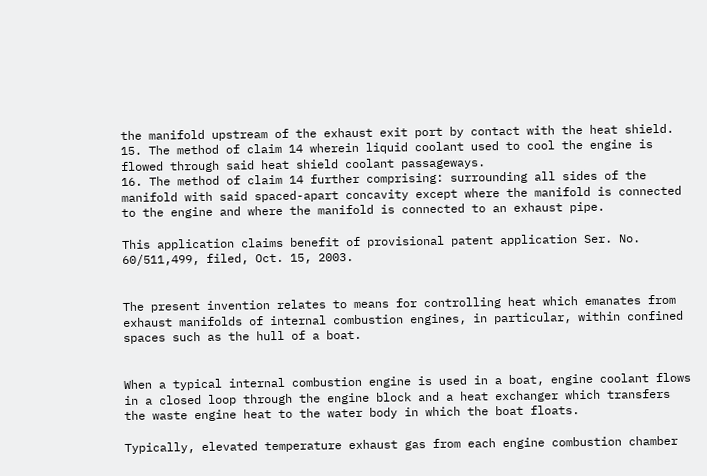the manifold upstream of the exhaust exit port by contact with the heat shield.
15. The method of claim 14 wherein liquid coolant used to cool the engine is flowed through said heat shield coolant passageways.
16. The method of claim 14 further comprising: surrounding all sides of the manifold with said spaced-apart concavity except where the manifold is connected to the engine and where the manifold is connected to an exhaust pipe.

This application claims benefit of provisional patent application Ser. No. 60/511,499, filed, Oct. 15, 2003.


The present invention relates to means for controlling heat which emanates from exhaust manifolds of internal combustion engines, in particular, within confined spaces such as the hull of a boat.


When a typical internal combustion engine is used in a boat, engine coolant flows in a closed loop through the engine block and a heat exchanger which transfers the waste engine heat to the water body in which the boat floats.

Typically, elevated temperature exhaust gas from each engine combustion chamber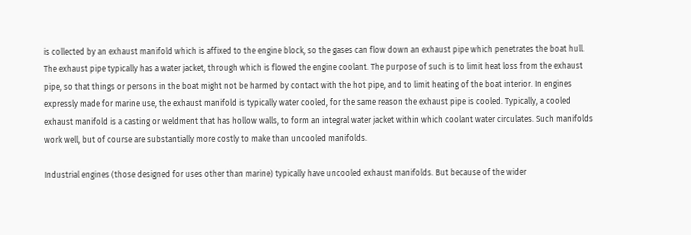is collected by an exhaust manifold which is affixed to the engine block, so the gases can flow down an exhaust pipe which penetrates the boat hull. The exhaust pipe typically has a water jacket, through which is flowed the engine coolant. The purpose of such is to limit heat loss from the exhaust pipe, so that things or persons in the boat might not be harmed by contact with the hot pipe, and to limit heating of the boat interior. In engines expressly made for marine use, the exhaust manifold is typically water cooled, for the same reason the exhaust pipe is cooled. Typically, a cooled exhaust manifold is a casting or weldment that has hollow walls, to form an integral water jacket within which coolant water circulates. Such manifolds work well, but of course are substantially more costly to make than uncooled manifolds.

Industrial engines (those designed for uses other than marine) typically have uncooled exhaust manifolds. But because of the wider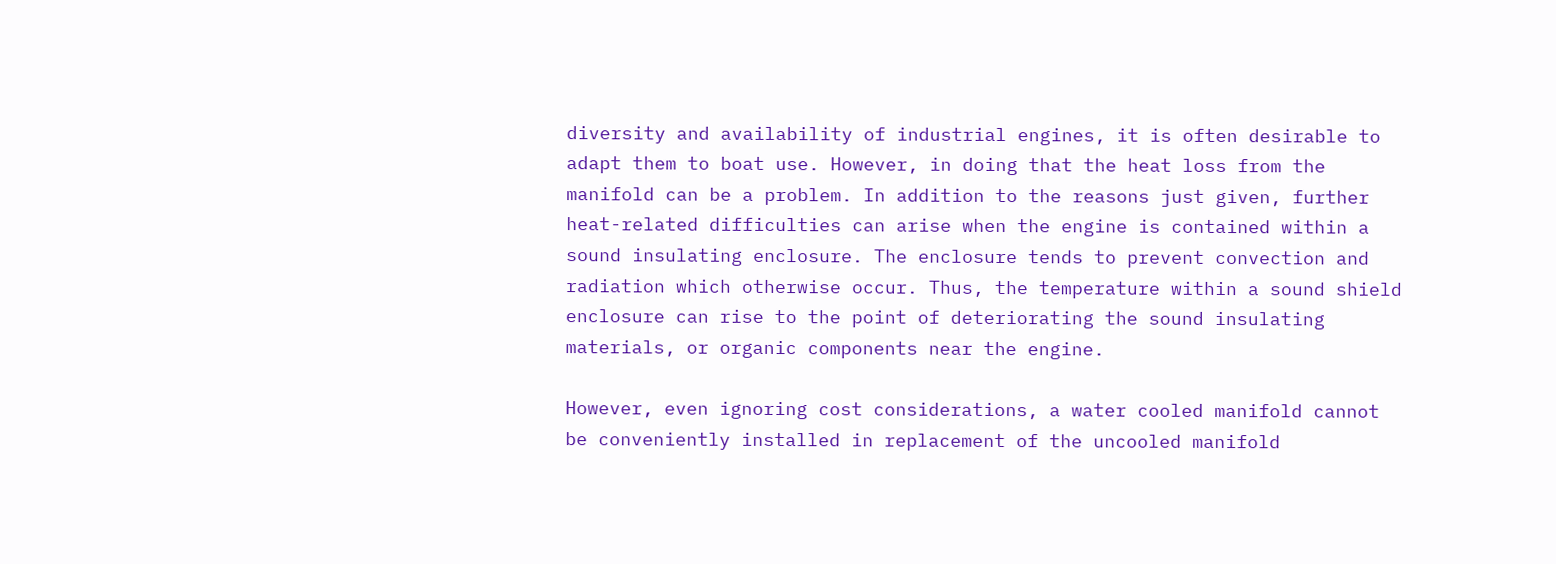diversity and availability of industrial engines, it is often desirable to adapt them to boat use. However, in doing that the heat loss from the manifold can be a problem. In addition to the reasons just given, further heat-related difficulties can arise when the engine is contained within a sound insulating enclosure. The enclosure tends to prevent convection and radiation which otherwise occur. Thus, the temperature within a sound shield enclosure can rise to the point of deteriorating the sound insulating materials, or organic components near the engine.

However, even ignoring cost considerations, a water cooled manifold cannot be conveniently installed in replacement of the uncooled manifold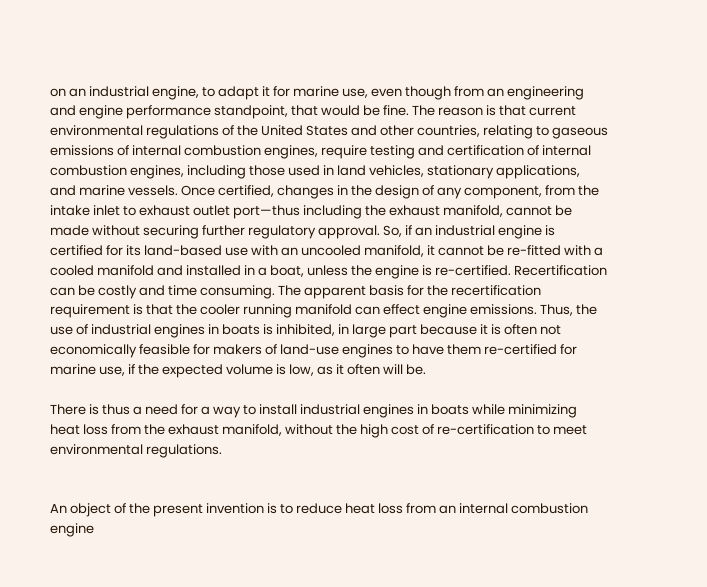on an industrial engine, to adapt it for marine use, even though from an engineering and engine performance standpoint, that would be fine. The reason is that current environmental regulations of the United States and other countries, relating to gaseous emissions of internal combustion engines, require testing and certification of internal combustion engines, including those used in land vehicles, stationary applications, and marine vessels. Once certified, changes in the design of any component, from the intake inlet to exhaust outlet port—thus including the exhaust manifold, cannot be made without securing further regulatory approval. So, if an industrial engine is certified for its land-based use with an uncooled manifold, it cannot be re-fitted with a cooled manifold and installed in a boat, unless the engine is re-certified. Recertification can be costly and time consuming. The apparent basis for the recertification requirement is that the cooler running manifold can effect engine emissions. Thus, the use of industrial engines in boats is inhibited, in large part because it is often not economically feasible for makers of land-use engines to have them re-certified for marine use, if the expected volume is low, as it often will be.

There is thus a need for a way to install industrial engines in boats while minimizing heat loss from the exhaust manifold, without the high cost of re-certification to meet environmental regulations.


An object of the present invention is to reduce heat loss from an internal combustion engine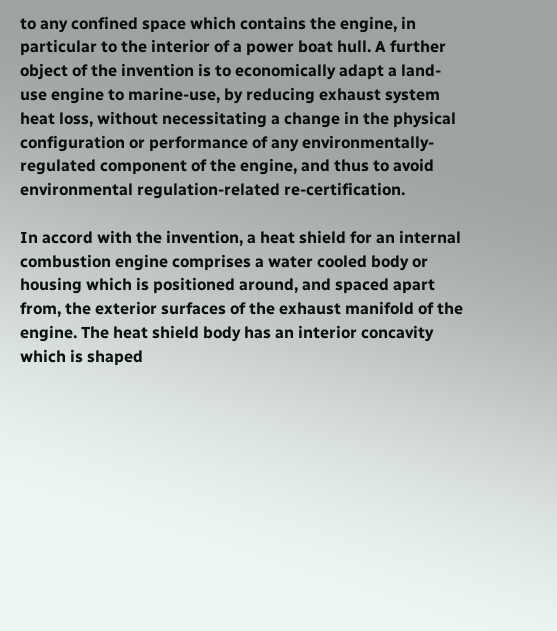to any confined space which contains the engine, in particular to the interior of a power boat hull. A further object of the invention is to economically adapt a land-use engine to marine-use, by reducing exhaust system heat loss, without necessitating a change in the physical configuration or performance of any environmentally-regulated component of the engine, and thus to avoid environmental regulation-related re-certification.

In accord with the invention, a heat shield for an internal combustion engine comprises a water cooled body or housing which is positioned around, and spaced apart from, the exterior surfaces of the exhaust manifold of the engine. The heat shield body has an interior concavity which is shaped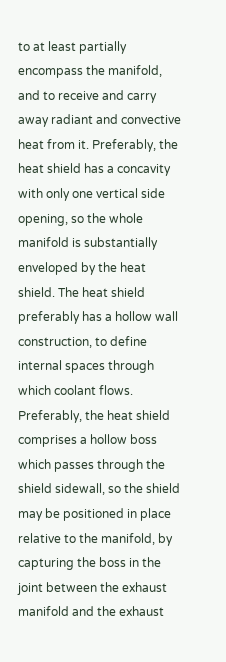to at least partially encompass the manifold, and to receive and carry away radiant and convective heat from it. Preferably, the heat shield has a concavity with only one vertical side opening, so the whole manifold is substantially enveloped by the heat shield. The heat shield preferably has a hollow wall construction, to define internal spaces through which coolant flows. Preferably, the heat shield comprises a hollow boss which passes through the shield sidewall, so the shield may be positioned in place relative to the manifold, by capturing the boss in the joint between the exhaust manifold and the exhaust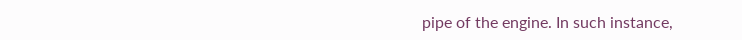pipe of the engine. In such instance,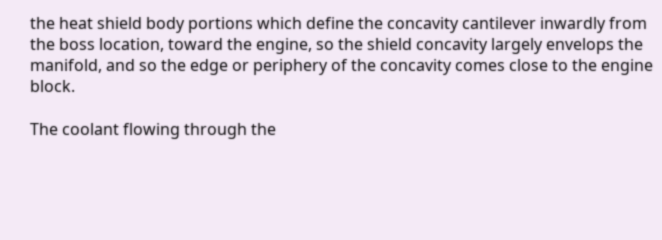the heat shield body portions which define the concavity cantilever inwardly from the boss location, toward the engine, so the shield concavity largely envelops the manifold, and so the edge or periphery of the concavity comes close to the engine block.

The coolant flowing through the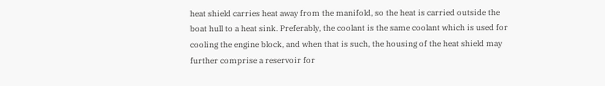heat shield carries heat away from the manifold, so the heat is carried outside the boat hull to a heat sink. Preferably, the coolant is the same coolant which is used for cooling the engine block, and when that is such, the housing of the heat shield may further comprise a reservoir for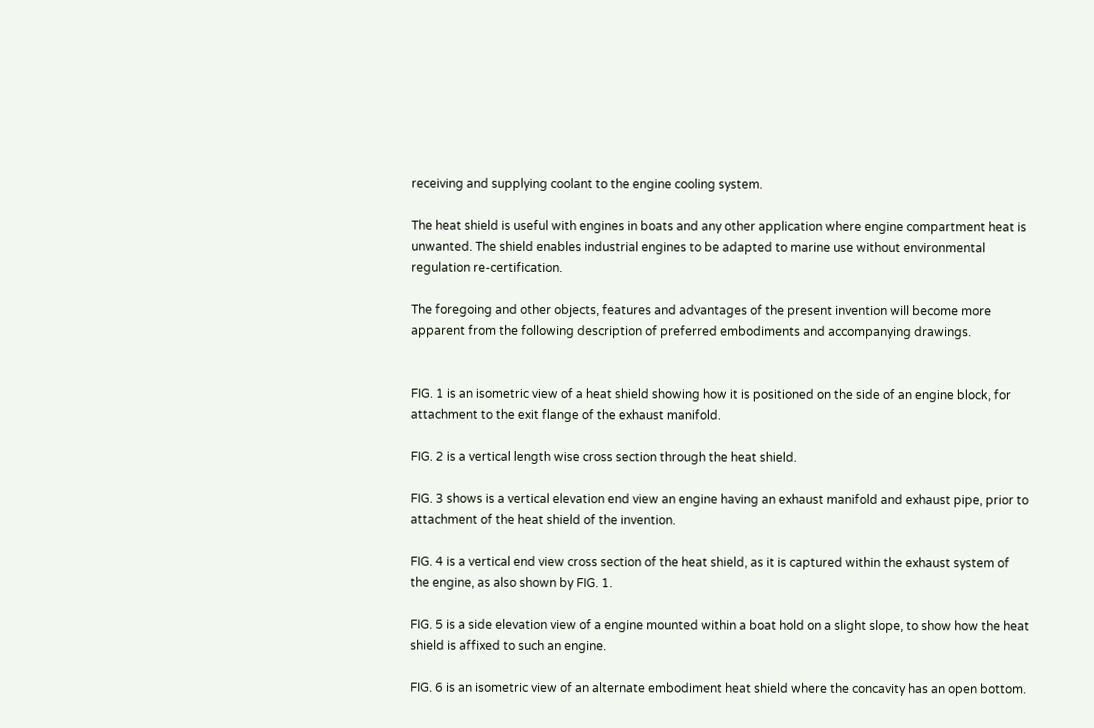receiving and supplying coolant to the engine cooling system.

The heat shield is useful with engines in boats and any other application where engine compartment heat is unwanted. The shield enables industrial engines to be adapted to marine use without environmental regulation re-certification.

The foregoing and other objects, features and advantages of the present invention will become more apparent from the following description of preferred embodiments and accompanying drawings.


FIG. 1 is an isometric view of a heat shield showing how it is positioned on the side of an engine block, for attachment to the exit flange of the exhaust manifold.

FIG. 2 is a vertical length wise cross section through the heat shield.

FIG. 3 shows is a vertical elevation end view an engine having an exhaust manifold and exhaust pipe, prior to attachment of the heat shield of the invention.

FIG. 4 is a vertical end view cross section of the heat shield, as it is captured within the exhaust system of the engine, as also shown by FIG. 1.

FIG. 5 is a side elevation view of a engine mounted within a boat hold on a slight slope, to show how the heat shield is affixed to such an engine.

FIG. 6 is an isometric view of an alternate embodiment heat shield where the concavity has an open bottom.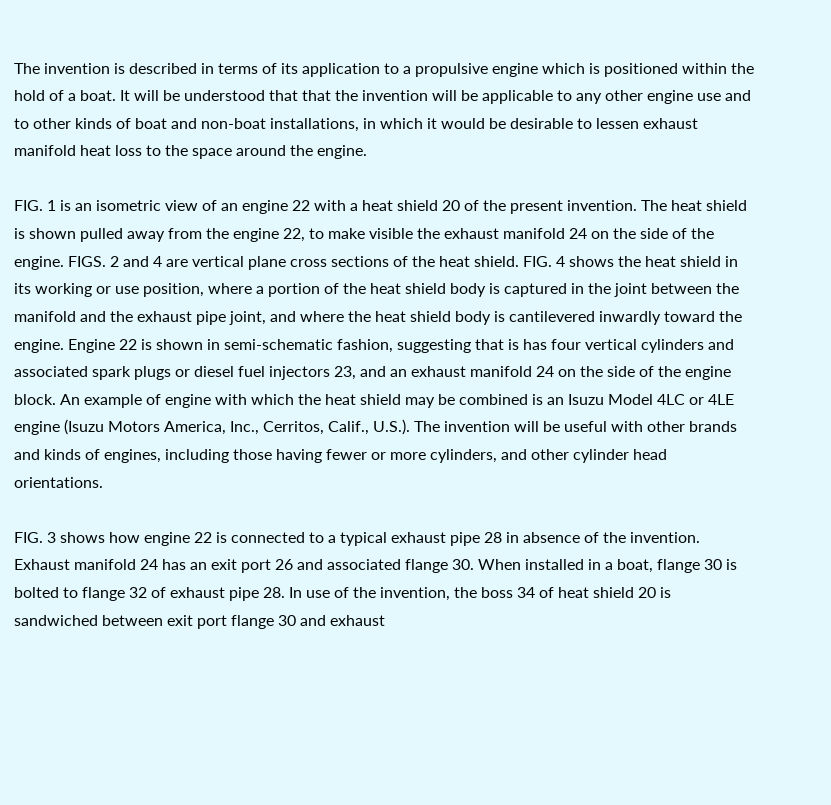The invention is described in terms of its application to a propulsive engine which is positioned within the hold of a boat. It will be understood that that the invention will be applicable to any other engine use and to other kinds of boat and non-boat installations, in which it would be desirable to lessen exhaust manifold heat loss to the space around the engine.

FIG. 1 is an isometric view of an engine 22 with a heat shield 20 of the present invention. The heat shield is shown pulled away from the engine 22, to make visible the exhaust manifold 24 on the side of the engine. FIGS. 2 and 4 are vertical plane cross sections of the heat shield. FIG. 4 shows the heat shield in its working or use position, where a portion of the heat shield body is captured in the joint between the manifold and the exhaust pipe joint, and where the heat shield body is cantilevered inwardly toward the engine. Engine 22 is shown in semi-schematic fashion, suggesting that is has four vertical cylinders and associated spark plugs or diesel fuel injectors 23, and an exhaust manifold 24 on the side of the engine block. An example of engine with which the heat shield may be combined is an Isuzu Model 4LC or 4LE engine (Isuzu Motors America, Inc., Cerritos, Calif., U.S.). The invention will be useful with other brands and kinds of engines, including those having fewer or more cylinders, and other cylinder head orientations.

FIG. 3 shows how engine 22 is connected to a typical exhaust pipe 28 in absence of the invention. Exhaust manifold 24 has an exit port 26 and associated flange 30. When installed in a boat, flange 30 is bolted to flange 32 of exhaust pipe 28. In use of the invention, the boss 34 of heat shield 20 is sandwiched between exit port flange 30 and exhaust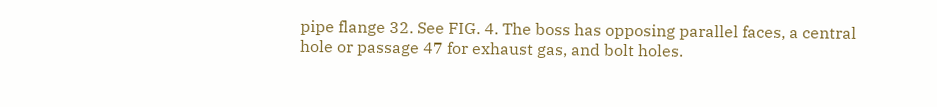pipe flange 32. See FIG. 4. The boss has opposing parallel faces, a central hole or passage 47 for exhaust gas, and bolt holes.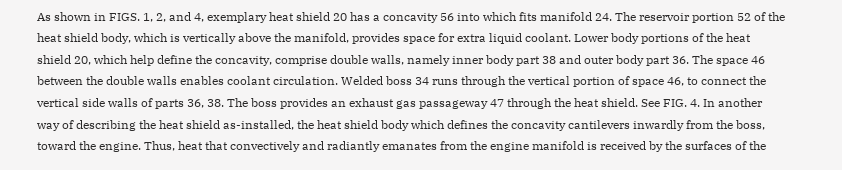As shown in FIGS. 1, 2, and 4, exemplary heat shield 20 has a concavity 56 into which fits manifold 24. The reservoir portion 52 of the heat shield body, which is vertically above the manifold, provides space for extra liquid coolant. Lower body portions of the heat shield 20, which help define the concavity, comprise double walls, namely inner body part 38 and outer body part 36. The space 46 between the double walls enables coolant circulation. Welded boss 34 runs through the vertical portion of space 46, to connect the vertical side walls of parts 36, 38. The boss provides an exhaust gas passageway 47 through the heat shield. See FIG. 4. In another way of describing the heat shield as-installed, the heat shield body which defines the concavity cantilevers inwardly from the boss, toward the engine. Thus, heat that convectively and radiantly emanates from the engine manifold is received by the surfaces of the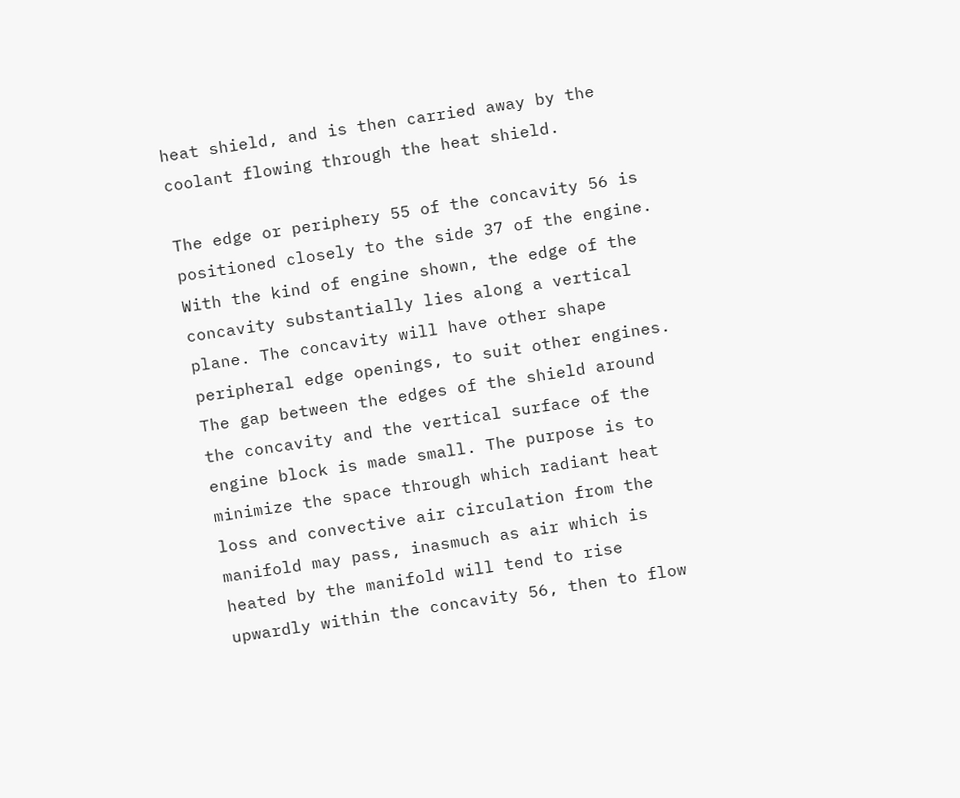heat shield, and is then carried away by the coolant flowing through the heat shield.

The edge or periphery 55 of the concavity 56 is positioned closely to the side 37 of the engine. With the kind of engine shown, the edge of the concavity substantially lies along a vertical plane. The concavity will have other shape peripheral edge openings, to suit other engines. The gap between the edges of the shield around the concavity and the vertical surface of the engine block is made small. The purpose is to minimize the space through which radiant heat loss and convective air circulation from the manifold may pass, inasmuch as air which is heated by the manifold will tend to rise upwardly within the concavity 56, then to flow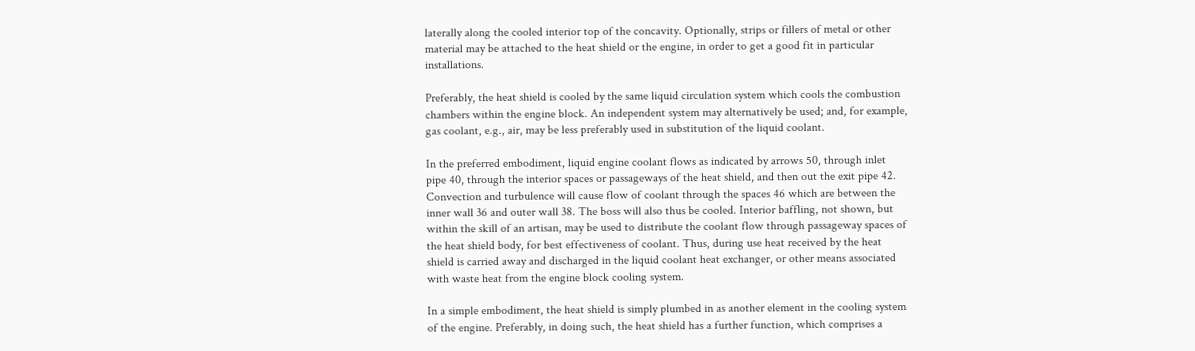laterally along the cooled interior top of the concavity. Optionally, strips or fillers of metal or other material may be attached to the heat shield or the engine, in order to get a good fit in particular installations.

Preferably, the heat shield is cooled by the same liquid circulation system which cools the combustion chambers within the engine block. An independent system may alternatively be used; and, for example, gas coolant, e.g., air, may be less preferably used in substitution of the liquid coolant.

In the preferred embodiment, liquid engine coolant flows as indicated by arrows 50, through inlet pipe 40, through the interior spaces or passageways of the heat shield, and then out the exit pipe 42. Convection and turbulence will cause flow of coolant through the spaces 46 which are between the inner wall 36 and outer wall 38. The boss will also thus be cooled. Interior baffling, not shown, but within the skill of an artisan, may be used to distribute the coolant flow through passageway spaces of the heat shield body, for best effectiveness of coolant. Thus, during use heat received by the heat shield is carried away and discharged in the liquid coolant heat exchanger, or other means associated with waste heat from the engine block cooling system.

In a simple embodiment, the heat shield is simply plumbed in as another element in the cooling system of the engine. Preferably, in doing such, the heat shield has a further function, which comprises a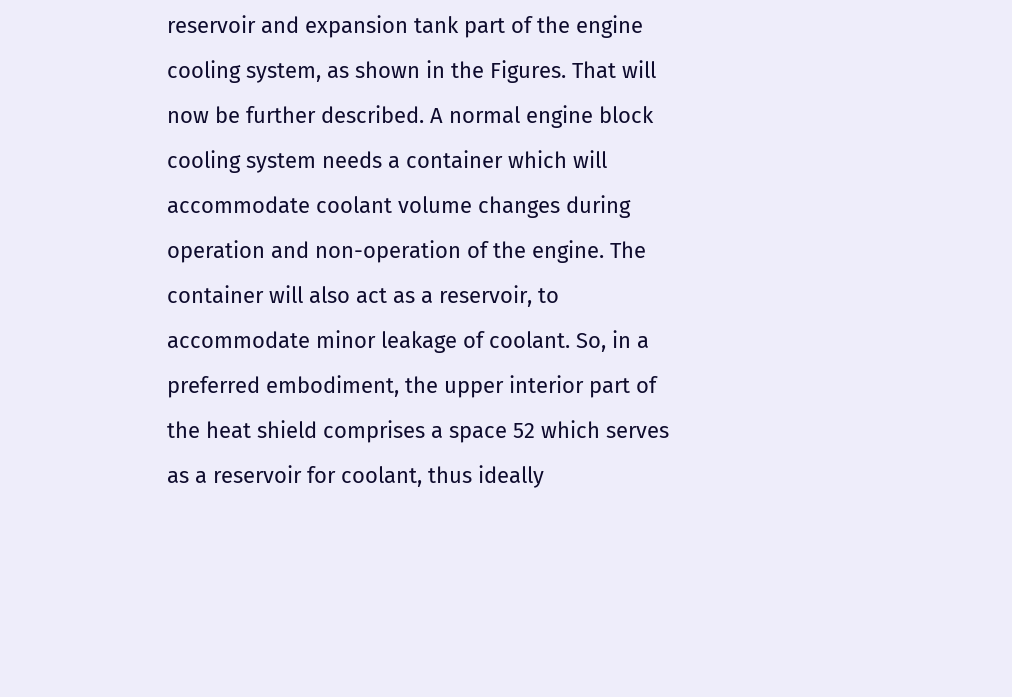reservoir and expansion tank part of the engine cooling system, as shown in the Figures. That will now be further described. A normal engine block cooling system needs a container which will accommodate coolant volume changes during operation and non-operation of the engine. The container will also act as a reservoir, to accommodate minor leakage of coolant. So, in a preferred embodiment, the upper interior part of the heat shield comprises a space 52 which serves as a reservoir for coolant, thus ideally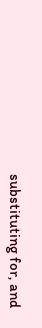substituting for, and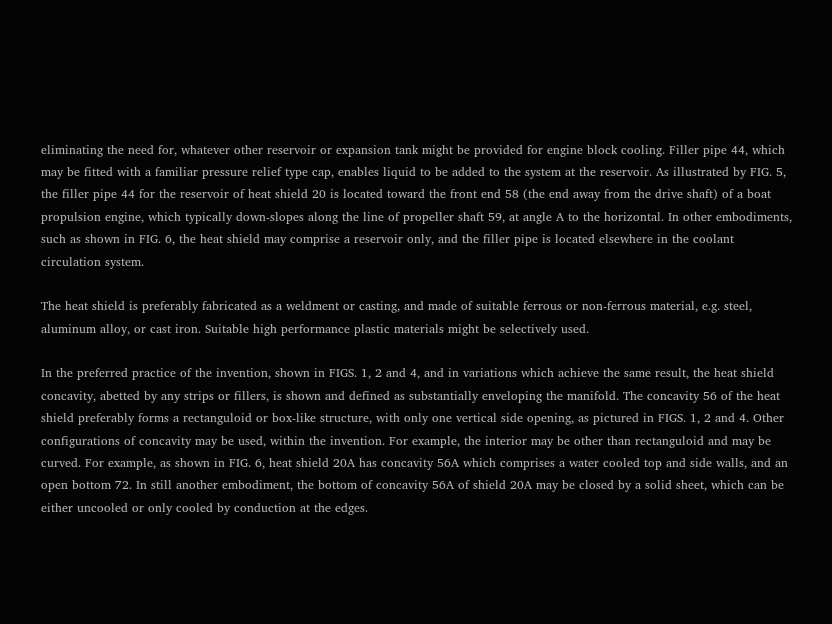eliminating the need for, whatever other reservoir or expansion tank might be provided for engine block cooling. Filler pipe 44, which may be fitted with a familiar pressure relief type cap, enables liquid to be added to the system at the reservoir. As illustrated by FIG. 5, the filler pipe 44 for the reservoir of heat shield 20 is located toward the front end 58 (the end away from the drive shaft) of a boat propulsion engine, which typically down-slopes along the line of propeller shaft 59, at angle A to the horizontal. In other embodiments, such as shown in FIG. 6, the heat shield may comprise a reservoir only, and the filler pipe is located elsewhere in the coolant circulation system.

The heat shield is preferably fabricated as a weldment or casting, and made of suitable ferrous or non-ferrous material, e.g. steel, aluminum alloy, or cast iron. Suitable high performance plastic materials might be selectively used.

In the preferred practice of the invention, shown in FIGS. 1, 2 and 4, and in variations which achieve the same result, the heat shield concavity, abetted by any strips or fillers, is shown and defined as substantially enveloping the manifold. The concavity 56 of the heat shield preferably forms a rectanguloid or box-like structure, with only one vertical side opening, as pictured in FIGS. 1, 2 and 4. Other configurations of concavity may be used, within the invention. For example, the interior may be other than rectanguloid and may be curved. For example, as shown in FIG. 6, heat shield 20A has concavity 56A which comprises a water cooled top and side walls, and an open bottom 72. In still another embodiment, the bottom of concavity 56A of shield 20A may be closed by a solid sheet, which can be either uncooled or only cooled by conduction at the edges.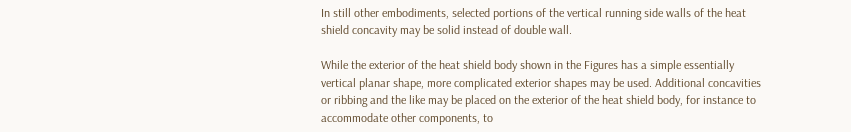In still other embodiments, selected portions of the vertical running side walls of the heat shield concavity may be solid instead of double wall.

While the exterior of the heat shield body shown in the Figures has a simple essentially vertical planar shape, more complicated exterior shapes may be used. Additional concavities or ribbing and the like may be placed on the exterior of the heat shield body, for instance to accommodate other components, to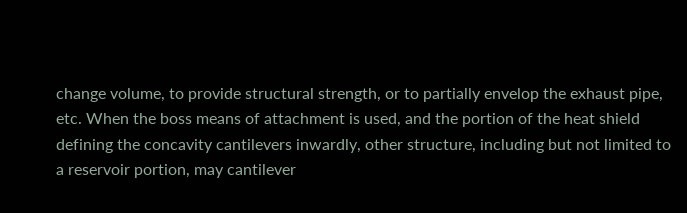change volume, to provide structural strength, or to partially envelop the exhaust pipe, etc. When the boss means of attachment is used, and the portion of the heat shield defining the concavity cantilevers inwardly, other structure, including but not limited to a reservoir portion, may cantilever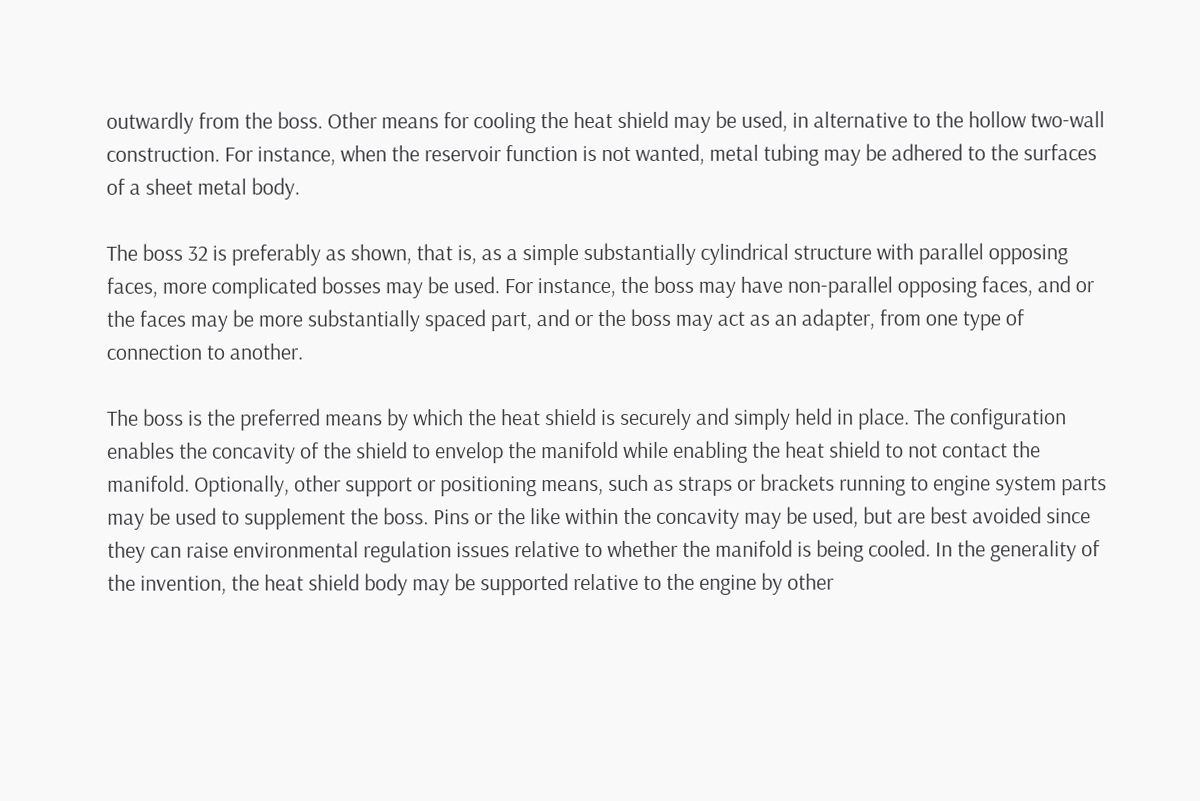outwardly from the boss. Other means for cooling the heat shield may be used, in alternative to the hollow two-wall construction. For instance, when the reservoir function is not wanted, metal tubing may be adhered to the surfaces of a sheet metal body.

The boss 32 is preferably as shown, that is, as a simple substantially cylindrical structure with parallel opposing faces, more complicated bosses may be used. For instance, the boss may have non-parallel opposing faces, and or the faces may be more substantially spaced part, and or the boss may act as an adapter, from one type of connection to another.

The boss is the preferred means by which the heat shield is securely and simply held in place. The configuration enables the concavity of the shield to envelop the manifold while enabling the heat shield to not contact the manifold. Optionally, other support or positioning means, such as straps or brackets running to engine system parts may be used to supplement the boss. Pins or the like within the concavity may be used, but are best avoided since they can raise environmental regulation issues relative to whether the manifold is being cooled. In the generality of the invention, the heat shield body may be supported relative to the engine by other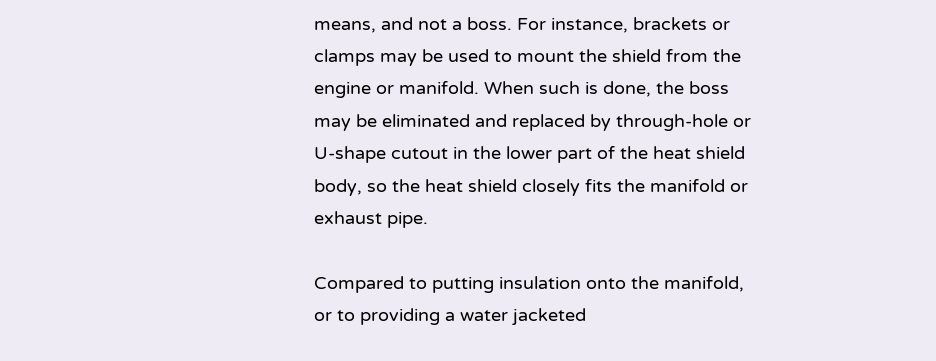means, and not a boss. For instance, brackets or clamps may be used to mount the shield from the engine or manifold. When such is done, the boss may be eliminated and replaced by through-hole or U-shape cutout in the lower part of the heat shield body, so the heat shield closely fits the manifold or exhaust pipe.

Compared to putting insulation onto the manifold, or to providing a water jacketed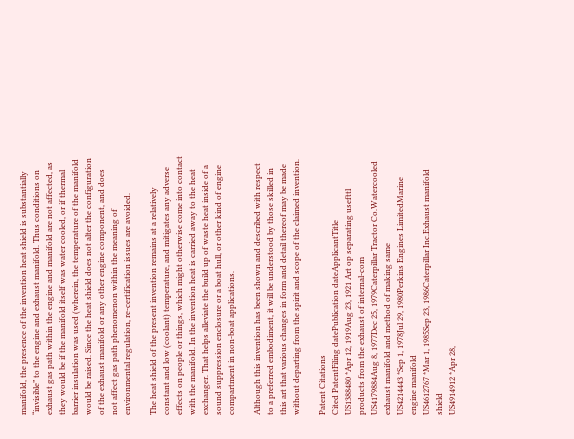manifold, the presence of the invention heat shield is substantially “invisible” to the engine and exhaust manifold. Thus conditions on exhaust gas path within the engine and manifold are not affected, as they would be if the manifold itself was water cooled, or if thermal barrier insulation was used (wherein, the temperature of the manifold would be raised. Since the heat shield does not alter the configuration of the exhaust manifold or any other engine component, and does not affect gas path phenomenon within the meaning of environmental regulation, re-certification issues are avoided.

The heat shield of the present invention remains at a relatively constant and low (coolant) temperature, and mitigates any adverse effects on people or things, which might otherwise come into contact with the manifold. In the invention heat is carried away to the heat exchanger. That helps alleviate the build up of waste heat inside of a sound suppression enclosure or a boat hull, or other kind of engine compartment in non-boat applications.

Although this invention has been shown and described with respect to a preferred embodiment, it will be understood by those skilled in this art that various changes in form and detail thereof may be made without departing from the spirit and scope of the claimed invention.

Patent Citations
Cited PatentFiling datePublication dateApplicantTitle
US1388480 *Apr 12, 1919Aug 23, 1921 Art op separating usefttl products from the exhaust of internal-com
US4179884Aug 8, 1977Dec 25, 1979Caterpillar Tractor Co.Watercooled exhaust manifold and method of making same
US4214443 *Sep 1, 1978Jul 29, 1980Perkins Engines LimitedMarine engine manifold
US4612767 *Mar 1, 1985Sep 23, 1986Caterpillar Inc.Exhaust manifold shield
US4914912 *Apr 28,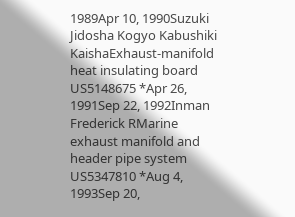1989Apr 10, 1990Suzuki Jidosha Kogyo Kabushiki KaishaExhaust-manifold heat insulating board
US5148675 *Apr 26, 1991Sep 22, 1992Inman Frederick RMarine exhaust manifold and header pipe system
US5347810 *Aug 4, 1993Sep 20,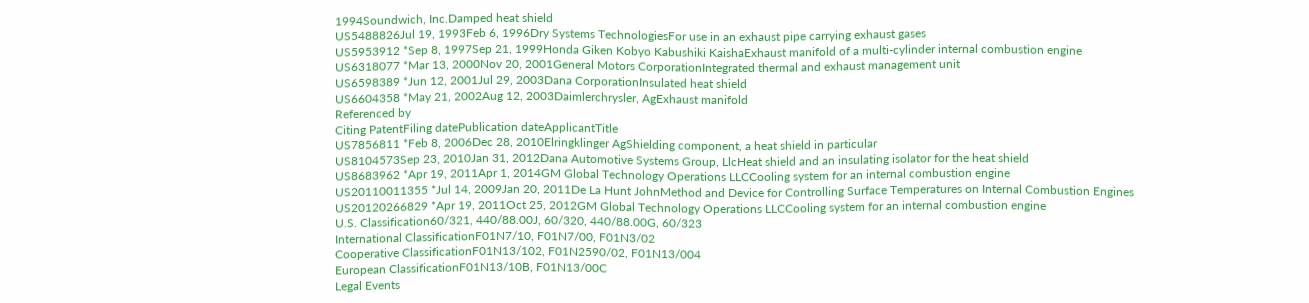1994Soundwich, Inc.Damped heat shield
US5488826Jul 19, 1993Feb 6, 1996Dry Systems TechnologiesFor use in an exhaust pipe carrying exhaust gases
US5953912 *Sep 8, 1997Sep 21, 1999Honda Giken Kobyo Kabushiki KaishaExhaust manifold of a multi-cylinder internal combustion engine
US6318077 *Mar 13, 2000Nov 20, 2001General Motors CorporationIntegrated thermal and exhaust management unit
US6598389 *Jun 12, 2001Jul 29, 2003Dana CorporationInsulated heat shield
US6604358 *May 21, 2002Aug 12, 2003Daimlerchrysler, AgExhaust manifold
Referenced by
Citing PatentFiling datePublication dateApplicantTitle
US7856811 *Feb 8, 2006Dec 28, 2010Elringklinger AgShielding component, a heat shield in particular
US8104573Sep 23, 2010Jan 31, 2012Dana Automotive Systems Group, LlcHeat shield and an insulating isolator for the heat shield
US8683962 *Apr 19, 2011Apr 1, 2014GM Global Technology Operations LLCCooling system for an internal combustion engine
US20110011355 *Jul 14, 2009Jan 20, 2011De La Hunt JohnMethod and Device for Controlling Surface Temperatures on Internal Combustion Engines
US20120266829 *Apr 19, 2011Oct 25, 2012GM Global Technology Operations LLCCooling system for an internal combustion engine
U.S. Classification60/321, 440/88.00J, 60/320, 440/88.00G, 60/323
International ClassificationF01N7/10, F01N7/00, F01N3/02
Cooperative ClassificationF01N13/102, F01N2590/02, F01N13/004
European ClassificationF01N13/10B, F01N13/00C
Legal Events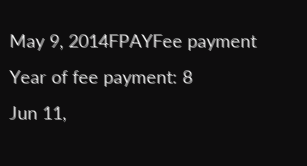May 9, 2014FPAYFee payment
Year of fee payment: 8
Jun 11,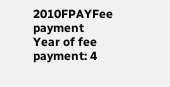2010FPAYFee payment
Year of fee payment: 4